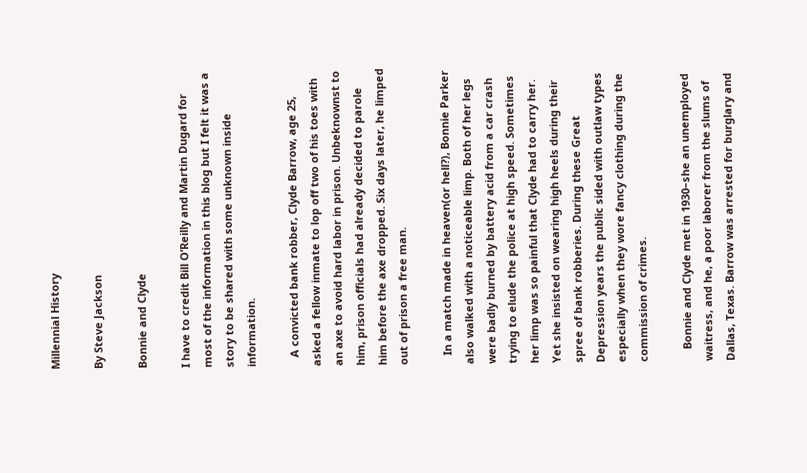Millennial History

By Steve Jackson

Bonnie and Clyde

I have to credit Bill O’Reilly and Martin Dugard for most of the information in this blog but I felt it was a story to be shared with some unknown inside information.

   A convicted bank robber, Clyde Barrow, age 25, asked a fellow inmate to lop off two of his toes with an axe to avoid hard labor in prison. Unbeknownst to him, prison officials had already decided to parole him before the axe dropped. Six days later, he limped out of prison a free man.

   In a match made in heaven(or hell?), Bonnie Parker also walked with a noticeable limp. Both of her legs were badly burned by battery acid from a car crash trying to elude the police at high speed. Sometimes her limp was so painful that Clyde had to carry her. Yet she insisted on wearing high heels during their spree of bank robberies. During these Great Depression years the public sided with outlaw types especially when they wore fancy clothing during the commission of crimes.

    Bonnie and Clyde met in 1930–she an unemployed waitress, and he, a poor laborer from the slums of Dallas, Texas. Barrow was arrested for burglary and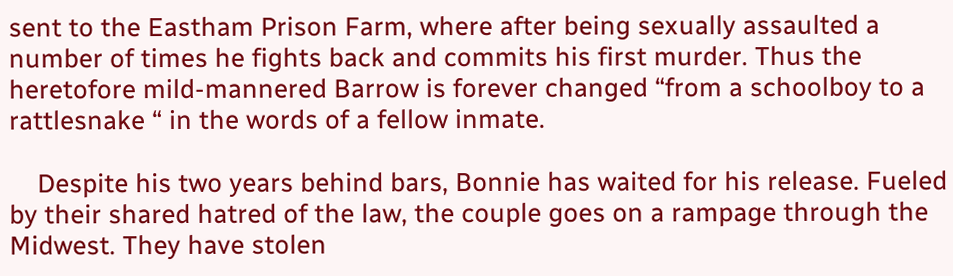sent to the Eastham Prison Farm, where after being sexually assaulted a number of times he fights back and commits his first murder. Thus the heretofore mild-mannered Barrow is forever changed “from a schoolboy to a rattlesnake “ in the words of a fellow inmate.

    Despite his two years behind bars, Bonnie has waited for his release. Fueled by their shared hatred of the law, the couple goes on a rampage through the Midwest. They have stolen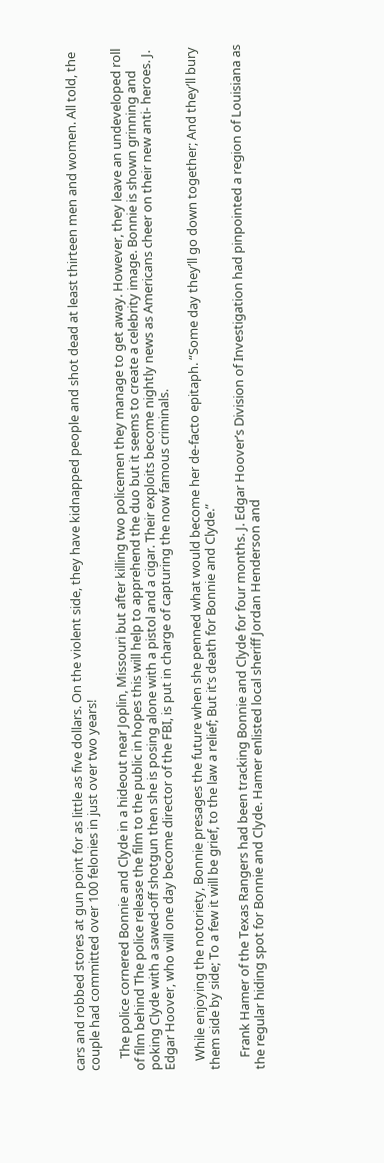cars and robbed stores at gun point for as little as five dollars. On the violent side, they have kidnapped people and shot dead at least thirteen men and women. All told, the couple had committed over 100 felonies in just over two years!

    The police cornered Bonnie and Clyde in a hideout near Joplin, Missouri but after killing two policemen they manage to get away. However, they leave an undeveloped roll of film behind The police release the film to the public in hopes this will help to apprehend the duo but it seems to create a celebrity image. Bonnie is shown grinning and poking Clyde with a sawed-off shotgun then she is posing alone with a pistol and a cigar. Their exploits become nightly news as Americans cheer on their new anti- heroes. J. Edgar Hoover, who will one day become director of the FBI, is put in charge of capturing the now famous criminals.

   While enjoying the notoriety, Bonnie presages the future when she penned what would become her de-facto epitaph. “Some day they’ll go down together; And they’ll bury them side by side; To a few it will be grief, to the law a relief; But it’s death for Bonnie and Clyde.”

    Frank Hamer of the Texas Rangers had been tracking Bonnie and Clyde for four months. J. Edgar Hoover’s Division of Investigation had pinpointed a region of Louisiana as the regular hiding spot for Bonnie and Clyde. Hamer enlisted local sheriff Jordan Henderson and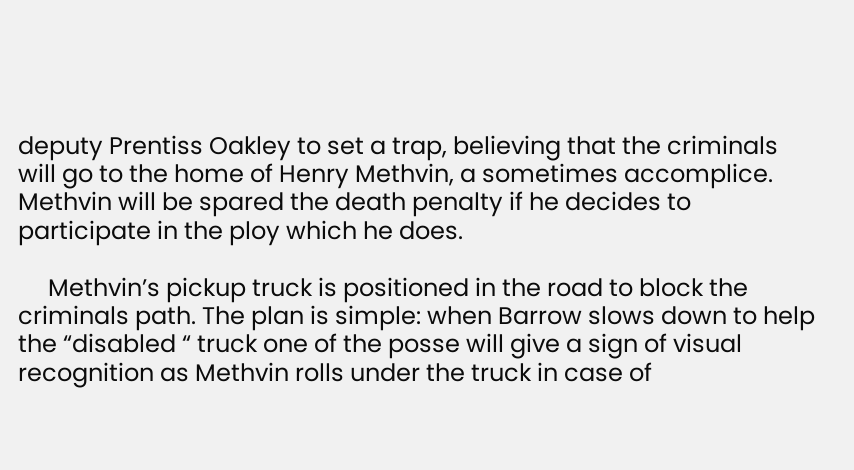deputy Prentiss Oakley to set a trap, believing that the criminals will go to the home of Henry Methvin, a sometimes accomplice. Methvin will be spared the death penalty if he decides to participate in the ploy which he does.

     Methvin’s pickup truck is positioned in the road to block the criminals path. The plan is simple: when Barrow slows down to help the “disabled “ truck one of the posse will give a sign of visual recognition as Methvin rolls under the truck in case of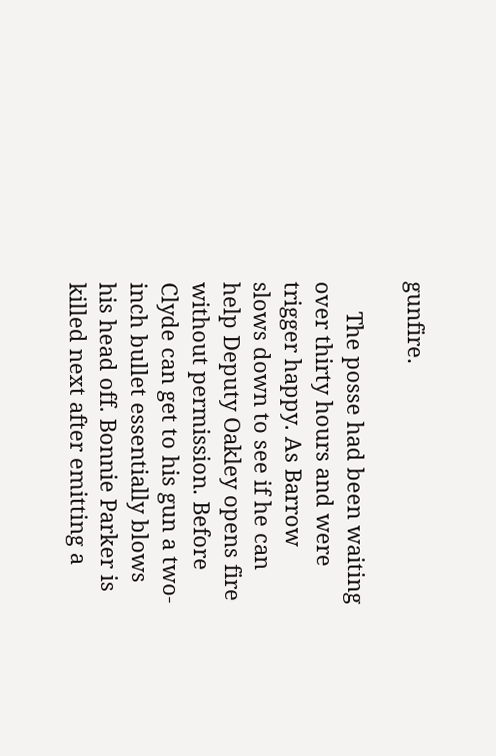gunfire.

     The posse had been waiting over thirty hours and were trigger happy. As Barrow slows down to see if he can help Deputy Oakley opens fire without permission. Before Clyde can get to his gun a two-inch bullet essentially blows his head off. Bonnie Parker is killed next after emitting a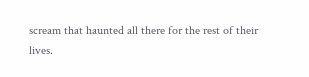scream that haunted all there for the rest of their lives.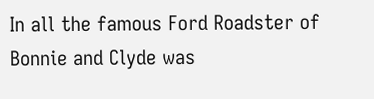In all the famous Ford Roadster of Bonnie and Clyde was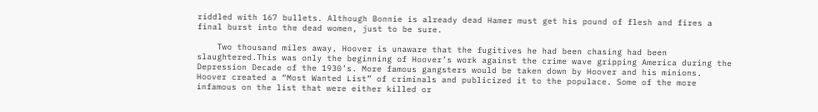riddled with 167 bullets. Although Bonnie is already dead Hamer must get his pound of flesh and fires a final burst into the dead women, just to be sure.

    Two thousand miles away, Hoover is unaware that the fugitives he had been chasing had been slaughtered.This was only the beginning of Hoover’s work against the crime wave gripping America during the Depression Decade of the 1930’s. More famous gangsters would be taken down by Hoover and his minions. Hoover created a “Most Wanted List” of criminals and publicized it to the populace. Some of the more infamous on the list that were either killed or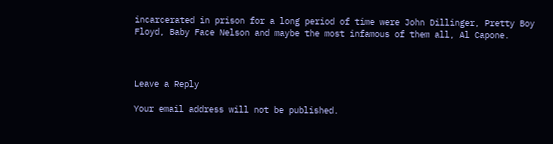incarcerated in prison for a long period of time were John Dillinger, Pretty Boy Floyd, Baby Face Nelson and maybe the most infamous of them all, Al Capone.



Leave a Reply

Your email address will not be published.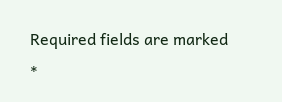Required fields are marked *